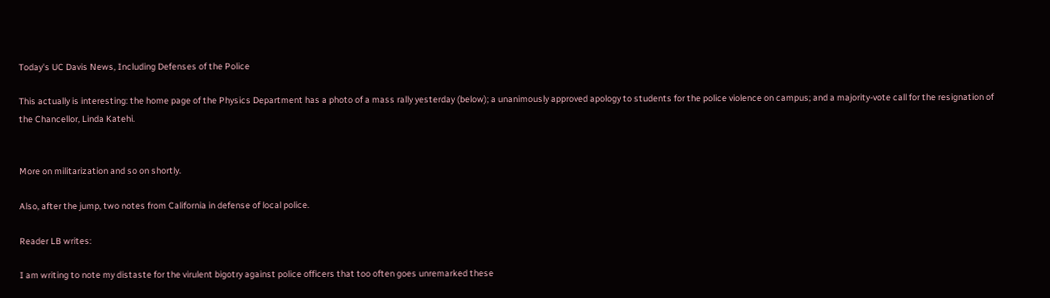Today's UC Davis News, Including Defenses of the Police

This actually is interesting: the home page of the Physics Department has a photo of a mass rally yesterday (below); a unanimously approved apology to students for the police violence on campus; and a majority-vote call for the resignation of the Chancellor, Linda Katehi.


More on militarization and so on shortly.

Also, after the jump, two notes from California in defense of local police.

Reader LB writes:

I am writing to note my distaste for the virulent bigotry against police officers that too often goes unremarked these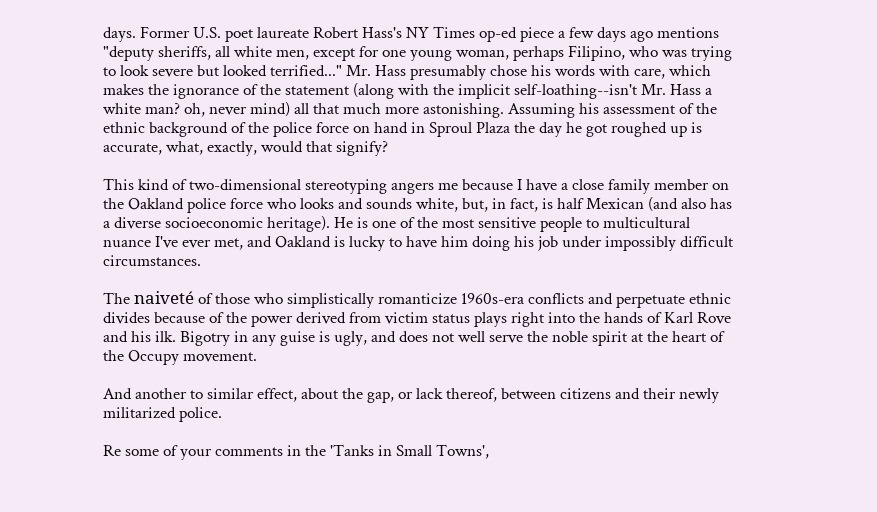days. Former U.S. poet laureate Robert Hass's NY Times op-ed piece a few days ago mentions "deputy sheriffs, all white men, except for one young woman, perhaps Filipino, who was trying to look severe but looked terrified..." Mr. Hass presumably chose his words with care, which makes the ignorance of the statement (along with the implicit self-loathing--isn't Mr. Hass a white man? oh, never mind) all that much more astonishing. Assuming his assessment of the ethnic background of the police force on hand in Sproul Plaza the day he got roughed up is accurate, what, exactly, would that signify?

This kind of two-dimensional stereotyping angers me because I have a close family member on the Oakland police force who looks and sounds white, but, in fact, is half Mexican (and also has a diverse socioeconomic heritage). He is one of the most sensitive people to multicultural nuance I've ever met, and Oakland is lucky to have him doing his job under impossibly difficult circumstances.

The naiveté of those who simplistically romanticize 1960s-era conflicts and perpetuate ethnic divides because of the power derived from victim status plays right into the hands of Karl Rove and his ilk. Bigotry in any guise is ugly, and does not well serve the noble spirit at the heart of the Occupy movement.

And another to similar effect, about the gap, or lack thereof, between citizens and their newly militarized police.

Re some of your comments in the 'Tanks in Small Towns',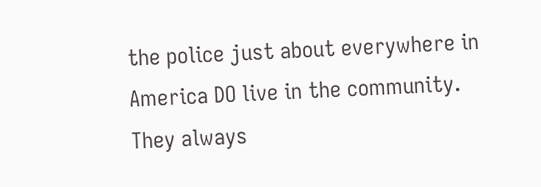the police just about everywhere in America DO live in the community. They always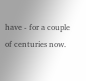have - for a couple of centuries now.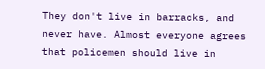They don't live in barracks, and never have. Almost everyone agrees that policemen should live in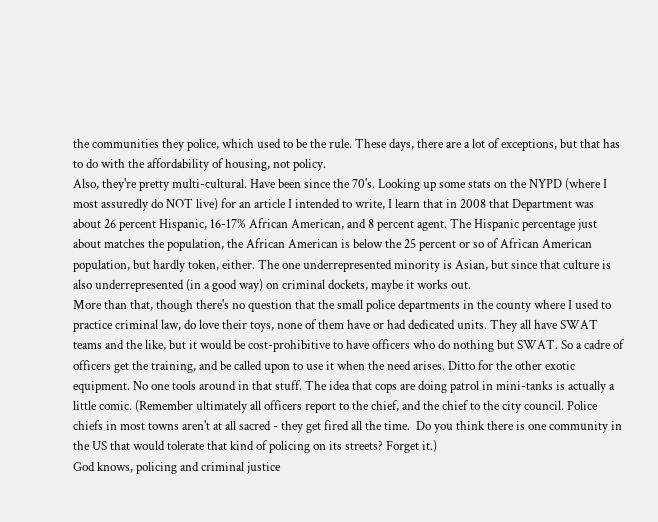the communities they police, which used to be the rule. These days, there are a lot of exceptions, but that has to do with the affordability of housing, not policy.
Also, they're pretty multi-cultural. Have been since the 70's. Looking up some stats on the NYPD (where I most assuredly do NOT live) for an article I intended to write, I learn that in 2008 that Department was about 26 percent Hispanic, 16-17% African American, and 8 percent agent. The Hispanic percentage just about matches the population, the African American is below the 25 percent or so of African American population, but hardly token, either. The one underrepresented minority is Asian, but since that culture is also underrepresented (in a good way) on criminal dockets, maybe it works out.
More than that, though there's no question that the small police departments in the county where I used to practice criminal law, do love their toys, none of them have or had dedicated units. They all have SWAT teams and the like, but it would be cost-prohibitive to have officers who do nothing but SWAT. So a cadre of officers get the training, and be called upon to use it when the need arises. Ditto for the other exotic equipment. No one tools around in that stuff. The idea that cops are doing patrol in mini-tanks is actually a little comic. (Remember ultimately all officers report to the chief, and the chief to the city council. Police chiefs in most towns aren't at all sacred - they get fired all the time.  Do you think there is one community in the US that would tolerate that kind of policing on its streets? Forget it.)
God knows, policing and criminal justice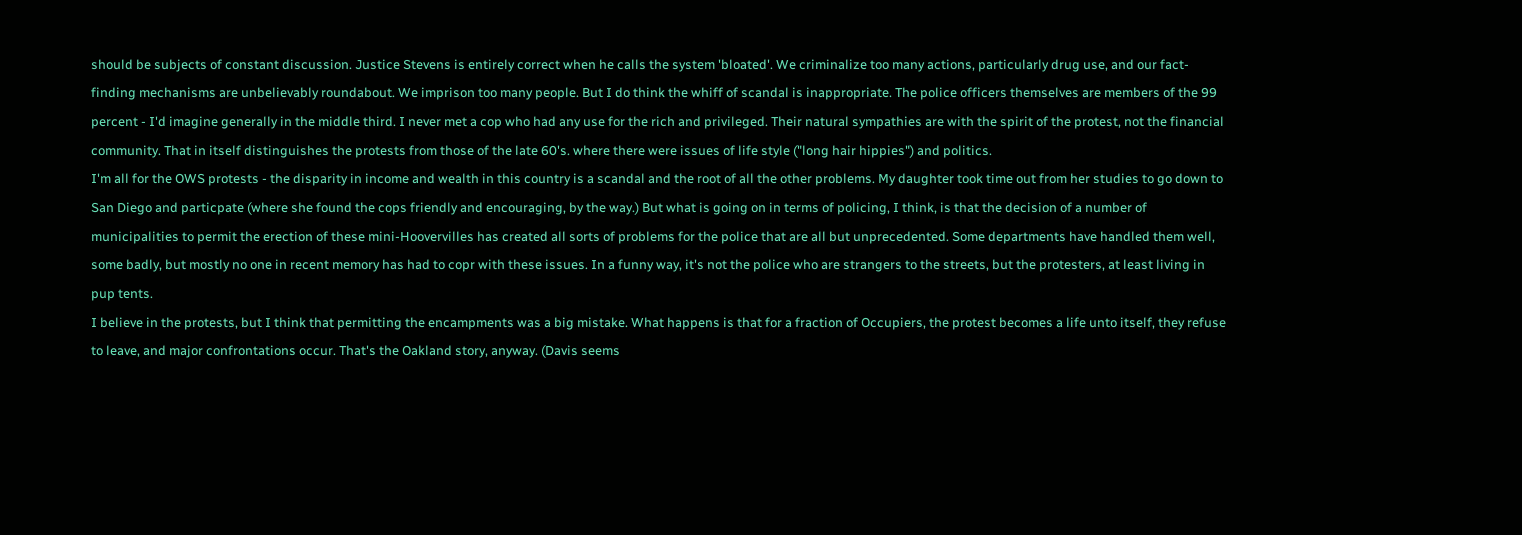should be subjects of constant discussion. Justice Stevens is entirely correct when he calls the system 'bloated'. We criminalize too many actions, particularly drug use, and our fact-finding mechanisms are unbelievably roundabout. We imprison too many people. But I do think the whiff of scandal is inappropriate. The police officers themselves are members of the 99 percent - I'd imagine generally in the middle third. I never met a cop who had any use for the rich and privileged. Their natural sympathies are with the spirit of the protest, not the financial community. That in itself distinguishes the protests from those of the late 60's. where there were issues of life style ("long hair hippies") and politics.
I'm all for the OWS protests - the disparity in income and wealth in this country is a scandal and the root of all the other problems. My daughter took time out from her studies to go down to San Diego and particpate (where she found the cops friendly and encouraging, by the way.) But what is going on in terms of policing, I think, is that the decision of a number of municipalities to permit the erection of these mini-Hoovervilles has created all sorts of problems for the police that are all but unprecedented. Some departments have handled them well, some badly, but mostly no one in recent memory has had to copr with these issues. In a funny way, it's not the police who are strangers to the streets, but the protesters, at least living in pup tents.
I believe in the protests, but I think that permitting the encampments was a big mistake. What happens is that for a fraction of Occupiers, the protest becomes a life unto itself, they refuse to leave, and major confrontations occur. That's the Oakland story, anyway. (Davis seems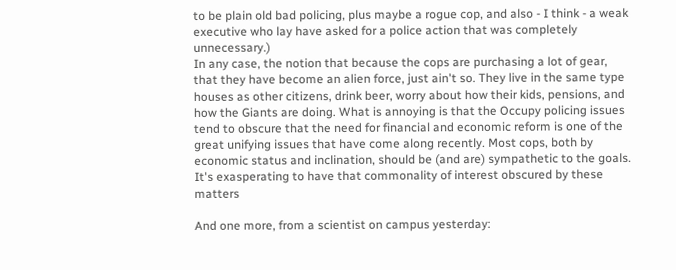to be plain old bad policing, plus maybe a rogue cop, and also - I think - a weak executive who lay have asked for a police action that was completely unnecessary.)
In any case, the notion that because the cops are purchasing a lot of gear, that they have become an alien force, just ain't so. They live in the same type houses as other citizens, drink beer, worry about how their kids, pensions, and how the Giants are doing. What is annoying is that the Occupy policing issues tend to obscure that the need for financial and economic reform is one of the great unifying issues that have come along recently. Most cops, both by economic status and inclination, should be (and are) sympathetic to the goals. It's exasperating to have that commonality of interest obscured by these matters

And one more, from a scientist on campus yesterday: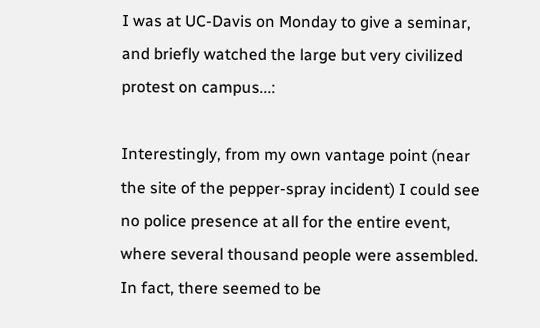I was at UC-Davis on Monday to give a seminar, and briefly watched the large but very civilized protest on campus...:

Interestingly, from my own vantage point (near the site of the pepper-spray incident) I could see no police presence at all for the entire event, where several thousand people were assembled.  In fact, there seemed to be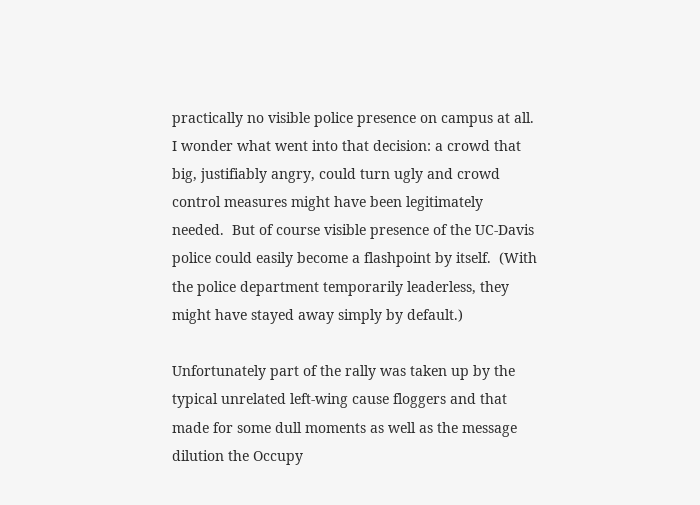practically no visible police presence on campus at all.  I wonder what went into that decision: a crowd that big, justifiably angry, could turn ugly and crowd control measures might have been legitimately needed.  But of course visible presence of the UC-Davis police could easily become a flashpoint by itself.  (With the police department temporarily leaderless, they might have stayed away simply by default.)

Unfortunately part of the rally was taken up by the typical unrelated left-wing cause floggers and that made for some dull moments as well as the message dilution the Occupy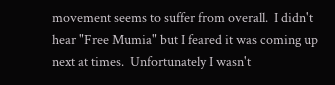movement seems to suffer from overall.  I didn't hear "Free Mumia" but I feared it was coming up next at times.  Unfortunately I wasn't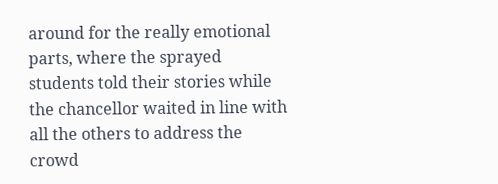around for the really emotional parts, where the sprayed students told their stories while the chancellor waited in line with all the others to address the crowd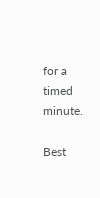for a timed minute.

Best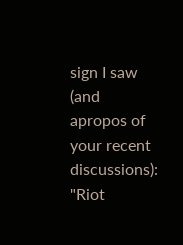sign I saw (and apropos of your recent discussions): "Riot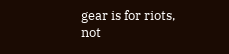gear is for riots, not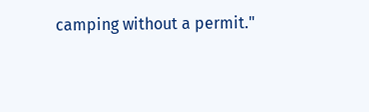camping without a permit."